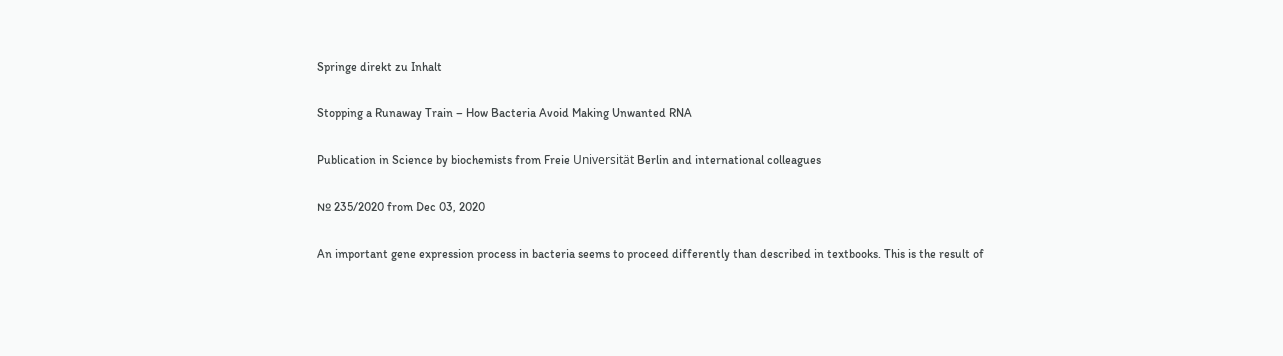Springe direkt zu Inhalt

Stopping a Runaway Train – How Bacteria Avoid Making Unwanted RNA

Publication in Science by biochemists from Freie Universität Berlin and international colleagues

№ 235/2020 from Dec 03, 2020

An important gene expression process in bacteria seems to proceed differently than described in textbooks. This is the result of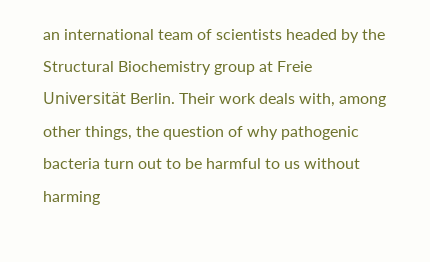an international team of scientists headed by the Structural Biochemistry group at Freie Universität Berlin. Their work deals with, among other things, the question of why pathogenic bacteria turn out to be harmful to us without harming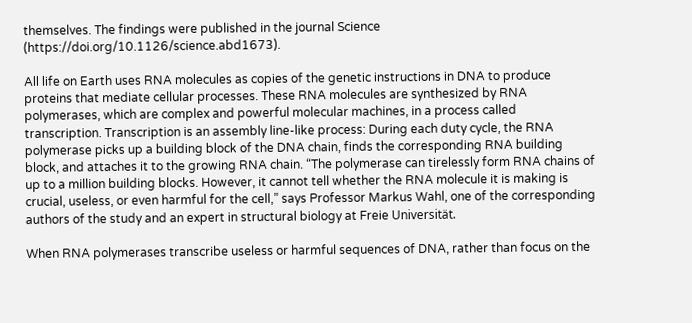themselves. The findings were published in the journal Science (https://doi.org/10.1126/science.abd1673).

All life on Earth uses RNA molecules as copies of the genetic instructions in DNA to produce proteins that mediate cellular processes. These RNA molecules are synthesized by RNA polymerases, which are complex and powerful molecular machines, in a process called transcription. Transcription is an assembly line-like process: During each duty cycle, the RNA polymerase picks up a building block of the DNA chain, finds the corresponding RNA building block, and attaches it to the growing RNA chain. “The polymerase can tirelessly form RNA chains of up to a million building blocks. However, it cannot tell whether the RNA molecule it is making is crucial, useless, or even harmful for the cell,” says Professor Markus Wahl, one of the corresponding authors of the study and an expert in structural biology at Freie Universität.

When RNA polymerases transcribe useless or harmful sequences of DNA, rather than focus on the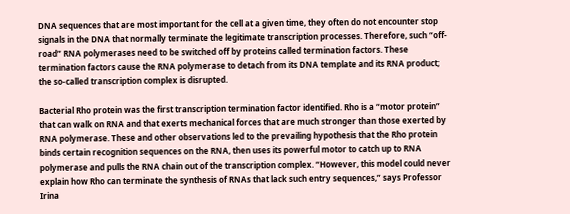DNA sequences that are most important for the cell at a given time, they often do not encounter stop signals in the DNA that normally terminate the legitimate transcription processes. Therefore, such “off-road” RNA polymerases need to be switched off by proteins called termination factors. These termination factors cause the RNA polymerase to detach from its DNA template and its RNA product; the so-called transcription complex is disrupted.

Bacterial Rho protein was the first transcription termination factor identified. Rho is a “motor protein” that can walk on RNA and that exerts mechanical forces that are much stronger than those exerted by RNA polymerase. These and other observations led to the prevailing hypothesis that the Rho protein binds certain recognition sequences on the RNA, then uses its powerful motor to catch up to RNA polymerase and pulls the RNA chain out of the transcription complex. “However, this model could never explain how Rho can terminate the synthesis of RNAs that lack such entry sequences,” says Professor Irina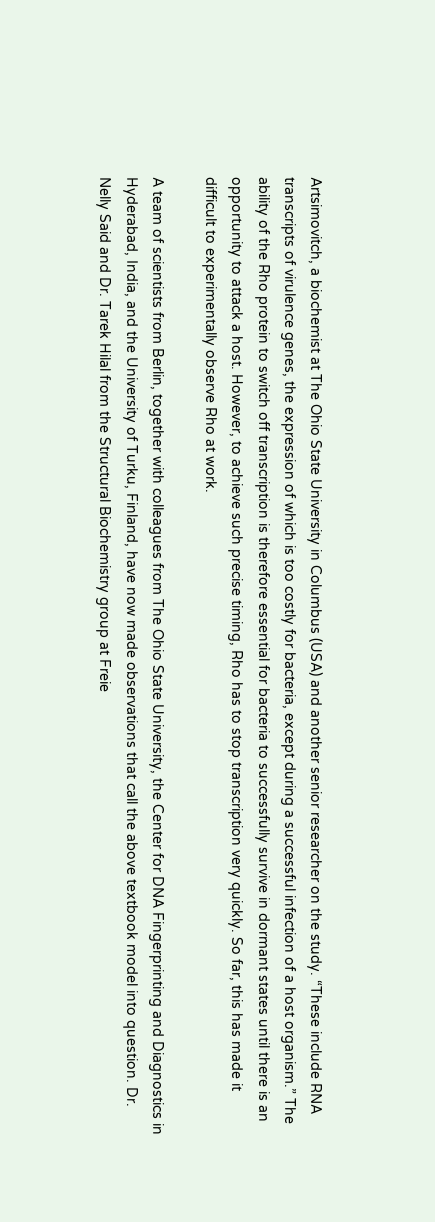Artsimovitch, a biochemist at The Ohio State University in Columbus (USA) and another senior researcher on the study. “These include RNA transcripts of virulence genes, the expression of which is too costly for bacteria, except during a successful infection of a host organism.” The ability of the Rho protein to switch off transcription is therefore essential for bacteria to successfully survive in dormant states until there is an opportunity to attack a host. However, to achieve such precise timing, Rho has to stop transcription very quickly. So far, this has made it difficult to experimentally observe Rho at work.

A team of scientists from Berlin, together with colleagues from The Ohio State University, the Center for DNA Fingerprinting and Diagnostics in Hyderabad, India, and the University of Turku, Finland, have now made observations that call the above textbook model into question. Dr. Nelly Said and Dr. Tarek Hilal from the Structural Biochemistry group at Freie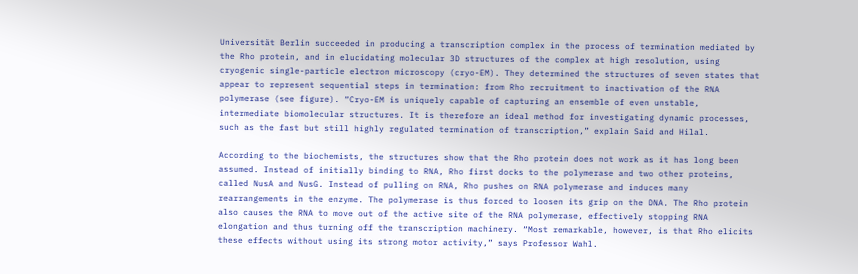Universität Berlin succeeded in producing a transcription complex in the process of termination mediated by the Rho protein, and in elucidating molecular 3D structures of the complex at high resolution, using cryogenic single-particle electron microscopy (cryo-EM). They determined the structures of seven states that appear to represent sequential steps in termination: from Rho recruitment to inactivation of the RNA polymerase (see figure). “Cryo-EM is uniquely capable of capturing an ensemble of even unstable, intermediate biomolecular structures. It is therefore an ideal method for investigating dynamic processes, such as the fast but still highly regulated termination of transcription,” explain Said and Hilal.

According to the biochemists, the structures show that the Rho protein does not work as it has long been assumed. Instead of initially binding to RNA, Rho first docks to the polymerase and two other proteins, called NusA and NusG. Instead of pulling on RNA, Rho pushes on RNA polymerase and induces many rearrangements in the enzyme. The polymerase is thus forced to loosen its grip on the DNA. The Rho protein also causes the RNA to move out of the active site of the RNA polymerase, effectively stopping RNA elongation and thus turning off the transcription machinery. “Most remarkable, however, is that Rho elicits these effects without using its strong motor activity,” says Professor Wahl.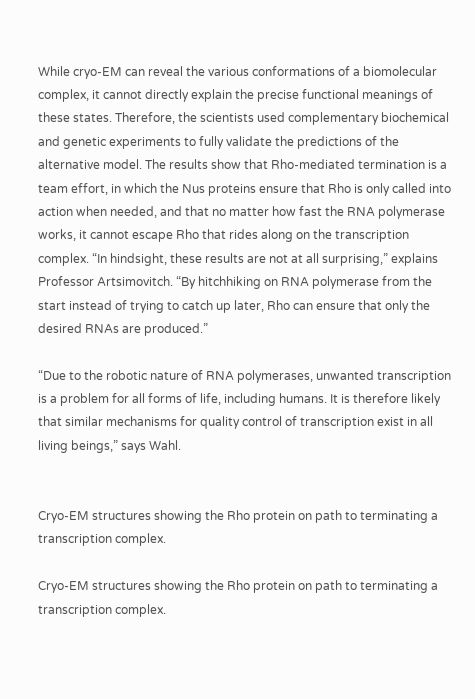While cryo-EM can reveal the various conformations of a biomolecular complex, it cannot directly explain the precise functional meanings of these states. Therefore, the scientists used complementary biochemical and genetic experiments to fully validate the predictions of the alternative model. The results show that Rho-mediated termination is a team effort, in which the Nus proteins ensure that Rho is only called into action when needed, and that no matter how fast the RNA polymerase works, it cannot escape Rho that rides along on the transcription complex. “In hindsight, these results are not at all surprising,” explains Professor Artsimovitch. “By hitchhiking on RNA polymerase from the start instead of trying to catch up later, Rho can ensure that only the desired RNAs are produced.”

“Due to the robotic nature of RNA polymerases, unwanted transcription is a problem for all forms of life, including humans. It is therefore likely that similar mechanisms for quality control of transcription exist in all living beings,” says Wahl.


Cryo-EM structures showing the Rho protein on path to terminating a transcription complex.

Cryo-EM structures showing the Rho protein on path to terminating a transcription complex.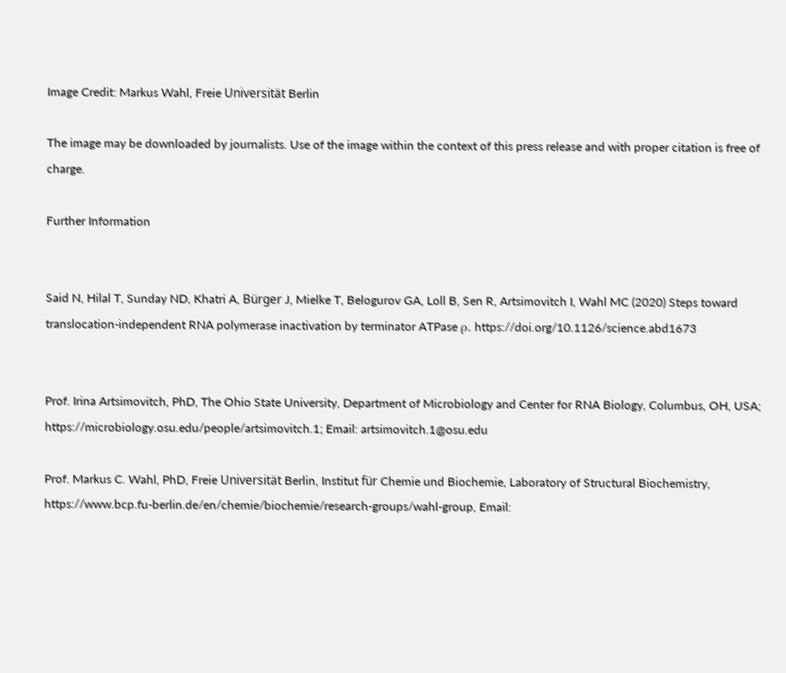Image Credit: Markus Wahl, Freie Universität Berlin

The image may be downloaded by journalists. Use of the image within the context of this press release and with proper citation is free of charge.

Further Information


Said N, Hilal T, Sunday ND, Khatri A, Bürger J, Mielke T, Belogurov GA, Loll B, Sen R, Artsimovitch I, Wahl MC (2020) Steps toward translocation-independent RNA polymerase inactivation by terminator ATPase ρ. https://doi.org/10.1126/science.abd1673


Prof. Irina Artsimovitch, PhD, The Ohio State University, Department of Microbiology and Center for RNA Biology, Columbus, OH, USA; https://microbiology.osu.edu/people/artsimovitch.1; Email: artsimovitch.1@osu.edu

Prof. Markus C. Wahl, PhD, Freie Universität Berlin, Institut für Chemie und Biochemie, Laboratory of Structural Biochemistry, https://www.bcp.fu-berlin.de/en/chemie/biochemie/research-groups/wahl-group, Email: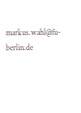markus.wahl@fu-berlin.de